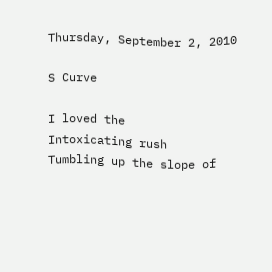Thursday, September 2, 2010

S Curve

I loved the
Intoxicating rush
Tumbling up the slope of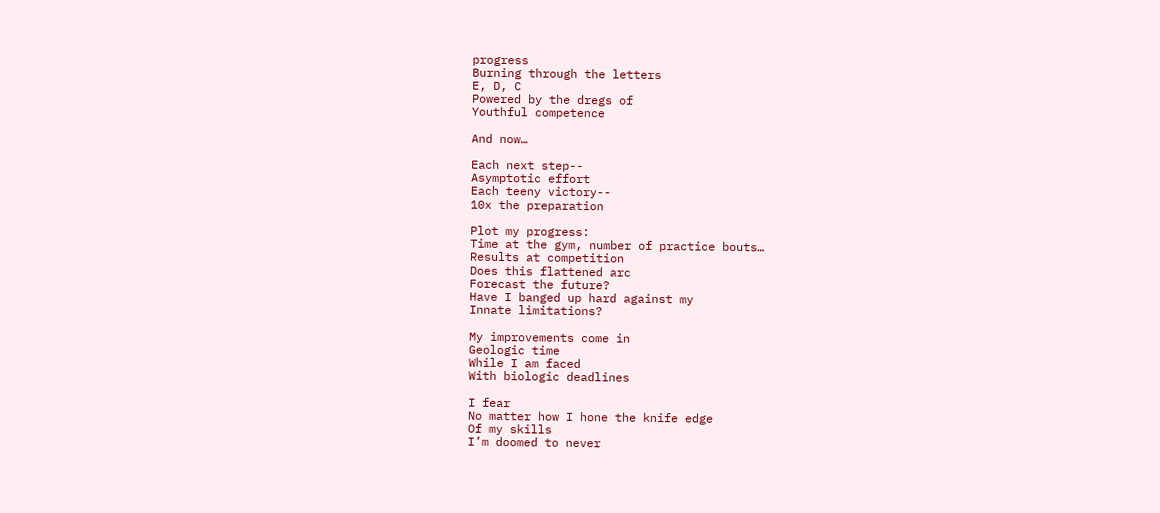progress
Burning through the letters
E, D, C
Powered by the dregs of
Youthful competence

And now…

Each next step--
Asymptotic effort
Each teeny victory--
10x the preparation

Plot my progress:
Time at the gym, number of practice bouts…
Results at competition
Does this flattened arc
Forecast the future?
Have I banged up hard against my
Innate limitations?

My improvements come in
Geologic time
While I am faced
With biologic deadlines

I fear
No matter how I hone the knife edge
Of my skills
I’m doomed to never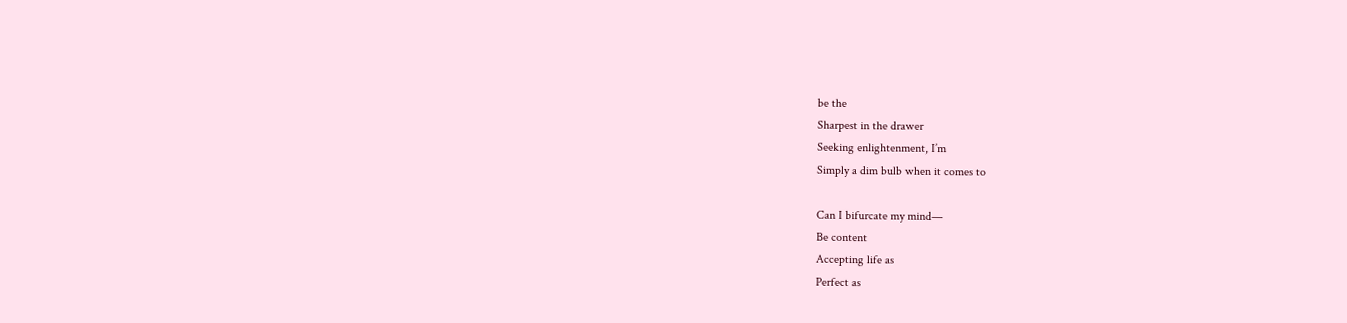be the
Sharpest in the drawer
Seeking enlightenment, I’m
Simply a dim bulb when it comes to

Can I bifurcate my mind—
Be content
Accepting life as
Perfect as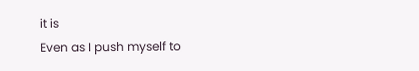it is
Even as I push myself to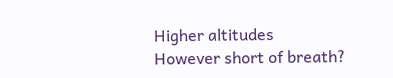Higher altitudes
However short of breath?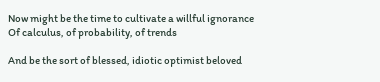Now might be the time to cultivate a willful ignorance
Of calculus, of probability, of trends

And be the sort of blessed, idiotic optimist beloved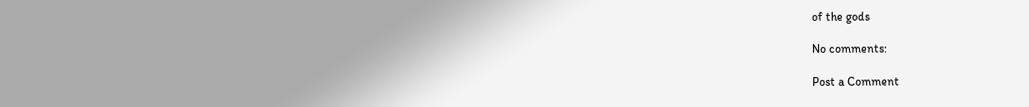of the gods

No comments:

Post a Comment